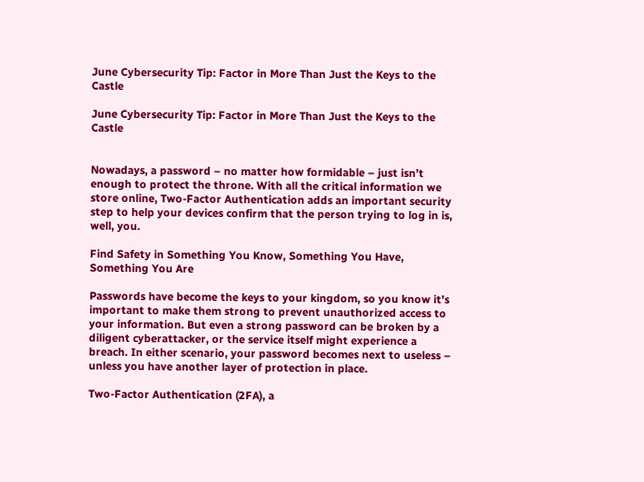June Cybersecurity Tip: Factor in More Than Just the Keys to the Castle

June Cybersecurity Tip: Factor in More Than Just the Keys to the Castle


Nowadays, a password – no matter how formidable – just isn’t enough to protect the throne. With all the critical information we store online, Two-Factor Authentication adds an important security step to help your devices confirm that the person trying to log in is, well, you.

Find Safety in Something You Know, Something You Have, Something You Are

Passwords have become the keys to your kingdom, so you know it’s important to make them strong to prevent unauthorized access to your information. But even a strong password can be broken by a diligent cyberattacker, or the service itself might experience a breach. In either scenario, your password becomes next to useless – unless you have another layer of protection in place.

Two-Factor Authentication (2FA), a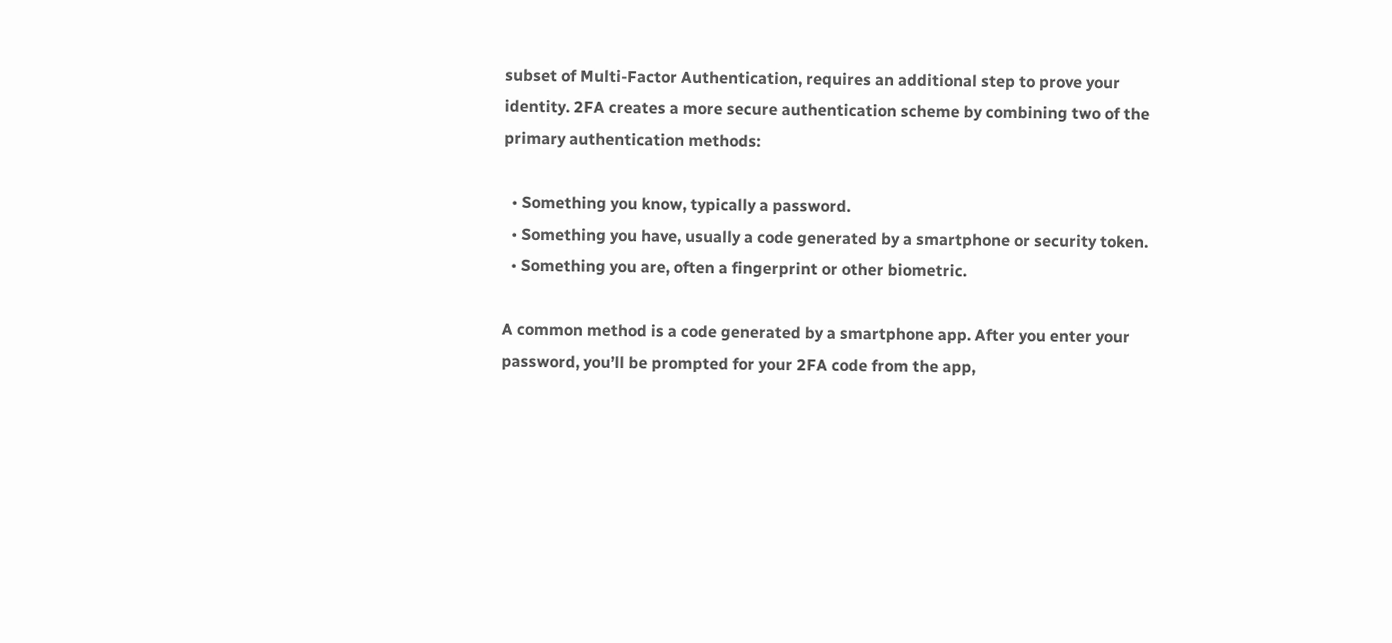subset of Multi-Factor Authentication, requires an additional step to prove your identity. 2FA creates a more secure authentication scheme by combining two of the primary authentication methods:

  • Something you know, typically a password.
  • Something you have, usually a code generated by a smartphone or security token.
  • Something you are, often a fingerprint or other biometric.

A common method is a code generated by a smartphone app. After you enter your password, you’ll be prompted for your 2FA code from the app,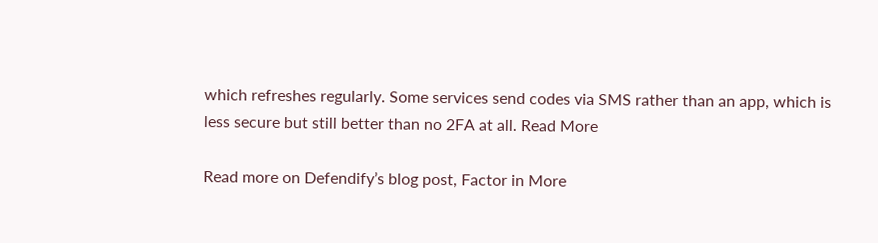which refreshes regularly. Some services send codes via SMS rather than an app, which is less secure but still better than no 2FA at all. Read More

Read more on Defendify’s blog post, Factor in More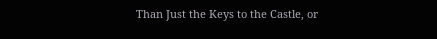Than Just the Keys to the Castle, or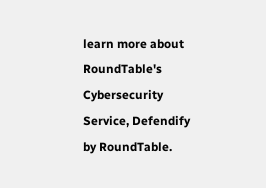learn more about RoundTable's Cybersecurity Service, Defendify by RoundTable.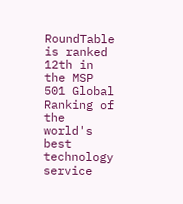RoundTable is ranked 12th in the MSP 501 Global Ranking of the world's best technology service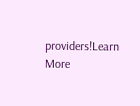providers!Learn More